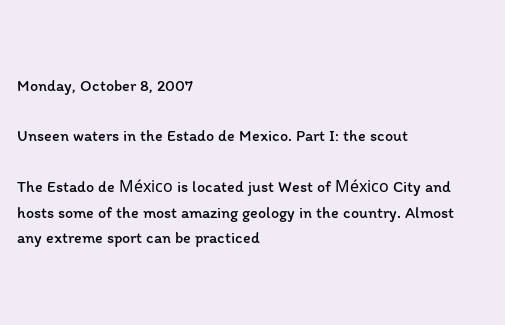Monday, October 8, 2007

Unseen waters in the Estado de Mexico. Part I: the scout

The Estado de México is located just West of México City and hosts some of the most amazing geology in the country. Almost any extreme sport can be practiced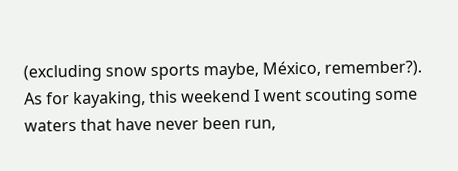(excluding snow sports maybe, México, remember?).
As for kayaking, this weekend I went scouting some waters that have never been run,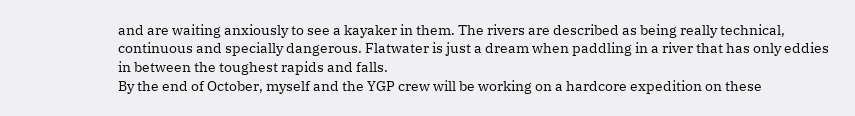and are waiting anxiously to see a kayaker in them. The rivers are described as being really technical, continuous and specially dangerous. Flatwater is just a dream when paddling in a river that has only eddies in between the toughest rapids and falls.
By the end of October, myself and the YGP crew will be working on a hardcore expedition on these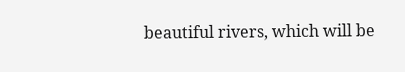beautiful rivers, which will be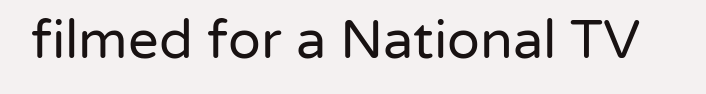filmed for a National TV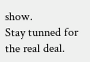show.
Stay tunned for the real deal.